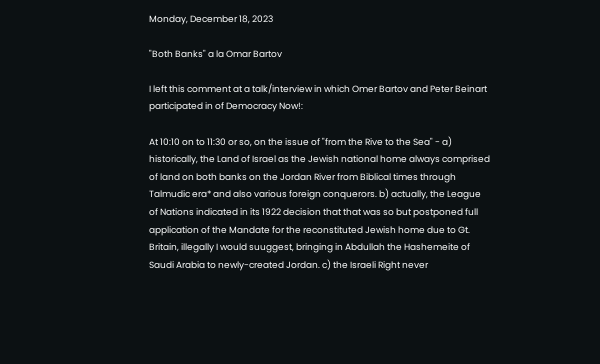Monday, December 18, 2023

"Both Banks" a la Omar Bartov

I left this comment at a talk/interview in which Omer Bartov and Peter Beinart participated in of Democracy Now!:

At 10:10 on to 11:30 or so, on the issue of "from the Rive to the Sea" - a) historically, the Land of Israel as the Jewish national home always comprised of land on both banks on the Jordan River from Biblical times through Talmudic era* and also various foreign conquerors. b) actually, the League of Nations indicated in its 1922 decision that that was so but postponed full application of the Mandate for the reconstituted Jewish home due to Gt. Britain, illegally I would suuggest, bringing in Abdullah the Hashemeite of Saudi Arabia to newly-created Jordan. c) the Israeli Right never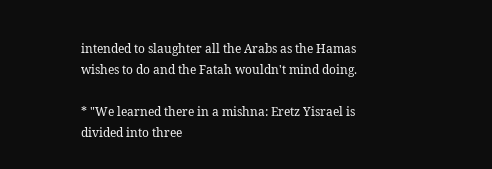intended to slaughter all the Arabs as the Hamas wishes to do and the Fatah wouldn't mind doing.

* "We learned there in a mishna: Eretz Yisrael is divided into three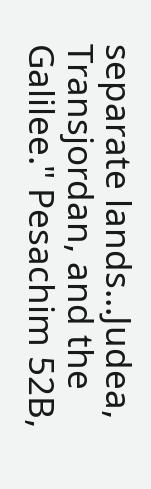separate lands...Judea, Transjordan, and the Galilee." Pesachim 52B,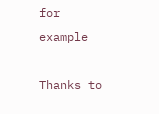for example

Thanks to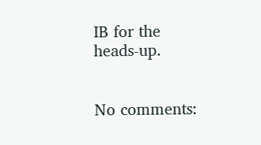IB for the heads-up.


No comments: